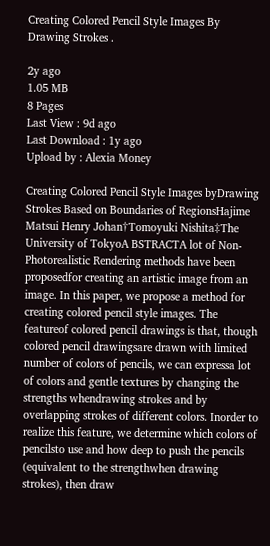Creating Colored Pencil Style Images By Drawing Strokes .

2y ago
1.05 MB
8 Pages
Last View : 9d ago
Last Download : 1y ago
Upload by : Alexia Money

Creating Colored Pencil Style Images byDrawing Strokes Based on Boundaries of RegionsHajime Matsui Henry Johan†Tomoyuki Nishita‡The University of TokyoA BSTRACTA lot of Non-Photorealistic Rendering methods have been proposedfor creating an artistic image from an image. In this paper, we propose a method for creating colored pencil style images. The featureof colored pencil drawings is that, though colored pencil drawingsare drawn with limited number of colors of pencils, we can expressa lot of colors and gentle textures by changing the strengths whendrawing strokes and by overlapping strokes of different colors. Inorder to realize this feature, we determine which colors of pencilsto use and how deep to push the pencils (equivalent to the strengthwhen drawing strokes), then draw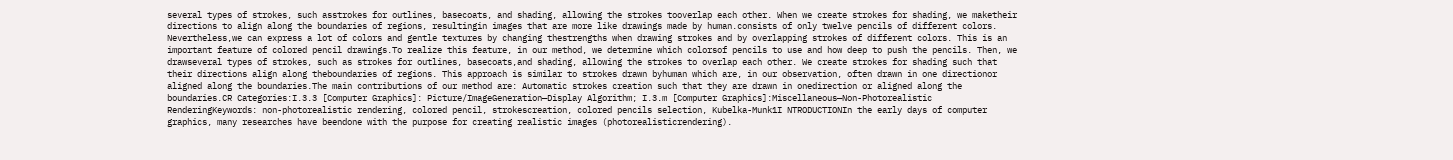several types of strokes, such asstrokes for outlines, basecoats, and shading, allowing the strokes tooverlap each other. When we create strokes for shading, we maketheir directions to align along the boundaries of regions, resultingin images that are more like drawings made by human.consists of only twelve pencils of different colors. Nevertheless,we can express a lot of colors and gentle textures by changing thestrengths when drawing strokes and by overlapping strokes of different colors. This is an important feature of colored pencil drawings.To realize this feature, in our method, we determine which colorsof pencils to use and how deep to push the pencils. Then, we drawseveral types of strokes, such as strokes for outlines, basecoats,and shading, allowing the strokes to overlap each other. We create strokes for shading such that their directions align along theboundaries of regions. This approach is similar to strokes drawn byhuman which are, in our observation, often drawn in one directionor aligned along the boundaries.The main contributions of our method are: Automatic strokes creation such that they are drawn in onedirection or aligned along the boundaries.CR Categories:I.3.3 [Computer Graphics]: Picture/ImageGeneration—Display Algorithm; I.3.m [Computer Graphics]:Miscellaneous—Non-Photorealistic RenderingKeywords: non-photorealistic rendering, colored pencil, strokescreation, colored pencils selection, Kubelka-Munk1I NTRODUCTIONIn the early days of computer graphics, many researches have beendone with the purpose for creating realistic images (photorealisticrendering).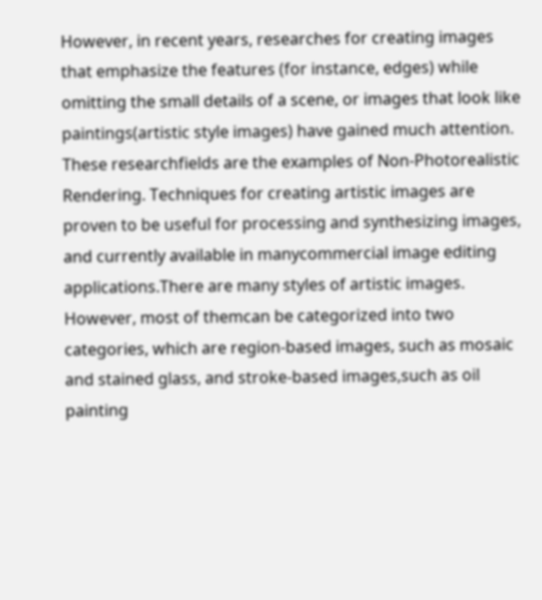However, in recent years, researches for creating images that emphasize the features (for instance, edges) while omitting the small details of a scene, or images that look like paintings(artistic style images) have gained much attention. These researchfields are the examples of Non-Photorealistic Rendering. Techniques for creating artistic images are proven to be useful for processing and synthesizing images, and currently available in manycommercial image editing applications.There are many styles of artistic images. However, most of themcan be categorized into two categories, which are region-based images, such as mosaic and stained glass, and stroke-based images,such as oil painting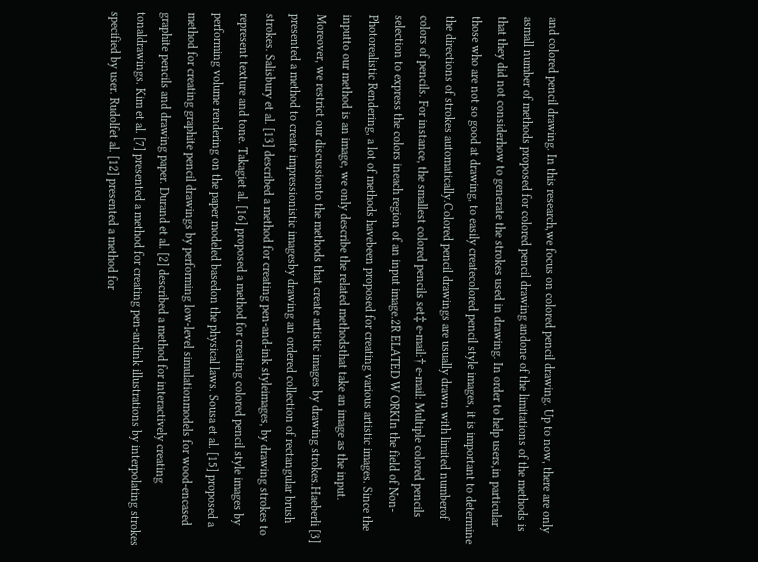and colored pencil drawing. In this research,we focus on colored pencil drawing. Up to now, there are only asmall number of methods proposed for colored pencil drawing andone of the limitations of the methods is that they did not considerhow to generate the strokes used in drawing. In order to help users,in particular those who are not so good at drawing, to easily createcolored pencil style images, it is important to determine the directions of strokes automatically.Colored pencil drawings are usually drawn with limited numberof colors of pencils. For instance, the smallest colored pencils set‡ e-mail:† e-mail: Multiple colored pencils selection to express the colors ineach region of an input image.2R ELATED W ORKIn the field of Non-Photorealistic Rendering, a lot of methods havebeen proposed for creating various artistic images. Since the inputto our method is an image, we only describe the related methodsthat take an image as the input. Moreover, we restrict our discussionto the methods that create artistic images by drawing strokes.Haeberli [3] presented a method to create impressionistic imagesby drawing an ordered collection of rectangular brush strokes. Salisbury et al. [13] described a method for creating pen-and-ink styleimages, by drawing strokes to represent texture and tone. Takagiet al. [16] proposed a method for creating colored pencil style images by performing volume rendering on the paper modeled basedon the physical laws. Sousa et al. [15] proposed a method for creating graphite pencil drawings by performing low-level simulationmodels for wood-encased graphite pencils and drawing paper. Durand et al. [2] described a method for interactively creating tonaldrawings. Kim et al. [7] presented a method for creating pen-andink illustrations by interpolating strokes specified by user. Rudolfet al. [12] presented a method for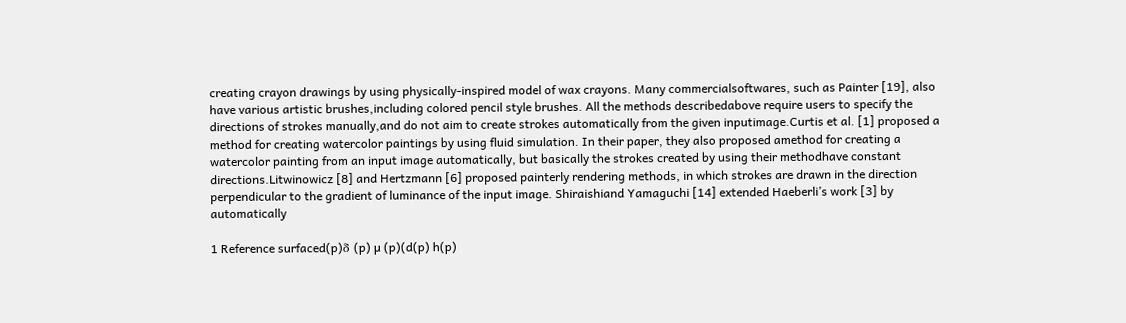creating crayon drawings by using physically-inspired model of wax crayons. Many commercialsoftwares, such as Painter [19], also have various artistic brushes,including colored pencil style brushes. All the methods describedabove require users to specify the directions of strokes manually,and do not aim to create strokes automatically from the given inputimage.Curtis et al. [1] proposed a method for creating watercolor paintings by using fluid simulation. In their paper, they also proposed amethod for creating a watercolor painting from an input image automatically, but basically the strokes created by using their methodhave constant directions.Litwinowicz [8] and Hertzmann [6] proposed painterly rendering methods, in which strokes are drawn in the direction perpendicular to the gradient of luminance of the input image. Shiraishiand Yamaguchi [14] extended Haeberli’s work [3] by automatically

1 Reference surfaced(p)δ (p) µ (p)(d(p) h(p)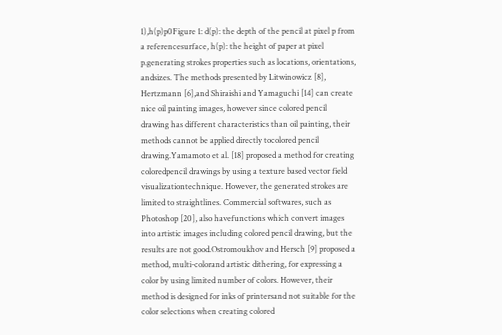1),h(p)p0Figure 1: d(p): the depth of the pencil at pixel p from a referencesurface, h(p): the height of paper at pixel p.generating strokes properties such as locations, orientations, andsizes. The methods presented by Litwinowicz [8], Hertzmann [6],and Shiraishi and Yamaguchi [14] can create nice oil painting images, however since colored pencil drawing has different characteristics than oil painting, their methods cannot be applied directly tocolored pencil drawing.Yamamoto et al. [18] proposed a method for creating coloredpencil drawings by using a texture based vector field visualizationtechnique. However, the generated strokes are limited to straightlines. Commercial softwares, such as Photoshop [20], also havefunctions which convert images into artistic images including colored pencil drawing, but the results are not good.Ostromoukhov and Hersch [9] proposed a method, multi-colorand artistic dithering, for expressing a color by using limited number of colors. However, their method is designed for inks of printersand not suitable for the color selections when creating colored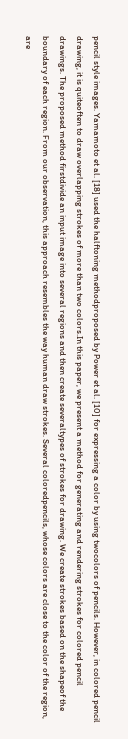pencil style images. Yamamoto et al. [18] used the halftoning methodproposed by Power et al. [10] for expressing a color by using twocolors of pencils. However, in colored pencil drawing, it is quiteoften to draw overlapping strokes of more than two colors.In this paper, we present a method for generating and rendering strokes for colored pencil drawings. The proposed method firstdivide an input image into several regions and then create severaltypes of strokes for drawing. We create strokes based on the shapeof the boundary of each region. From our observation, this approach resembles the way human draw strokes. Several coloredpencils, whose colors are close to the color of the region, are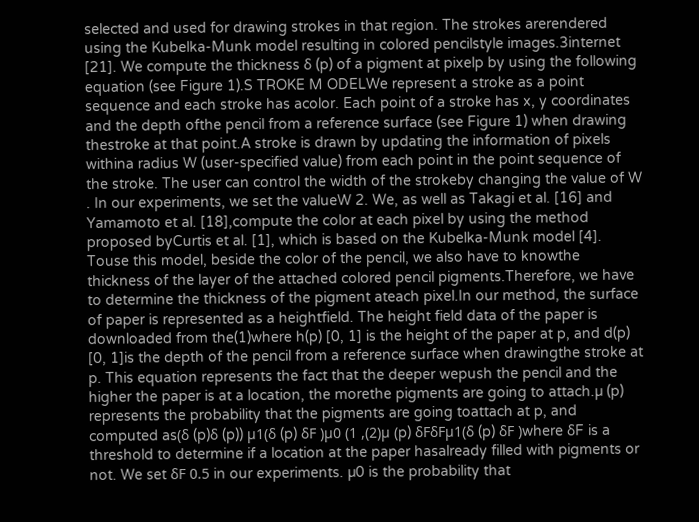selected and used for drawing strokes in that region. The strokes arerendered using the Kubelka-Munk model resulting in colored pencilstyle images.3internet [21]. We compute the thickness δ (p) of a pigment at pixelp by using the following equation (see Figure 1).S TROKE M ODELWe represent a stroke as a point sequence and each stroke has acolor. Each point of a stroke has x, y coordinates and the depth ofthe pencil from a reference surface (see Figure 1) when drawing thestroke at that point.A stroke is drawn by updating the information of pixels withina radius W (user-specified value) from each point in the point sequence of the stroke. The user can control the width of the strokeby changing the value of W . In our experiments, we set the valueW 2. We, as well as Takagi et al. [16] and Yamamoto et al. [18],compute the color at each pixel by using the method proposed byCurtis et al. [1], which is based on the Kubelka-Munk model [4]. Touse this model, beside the color of the pencil, we also have to knowthe thickness of the layer of the attached colored pencil pigments.Therefore, we have to determine the thickness of the pigment ateach pixel.In our method, the surface of paper is represented as a heightfield. The height field data of the paper is downloaded from the(1)where h(p) [0, 1] is the height of the paper at p, and d(p) [0, 1]is the depth of the pencil from a reference surface when drawingthe stroke at p. This equation represents the fact that the deeper wepush the pencil and the higher the paper is at a location, the morethe pigments are going to attach.µ (p) represents the probability that the pigments are going toattach at p, and computed as(δ (p)δ (p)) µ1(δ (p) δF )µ0 (1 ,(2)µ (p) δFδFµ1(δ (p) δF )where δF is a threshold to determine if a location at the paper hasalready filled with pigments or not. We set δF 0.5 in our experiments. µ0 is the probability that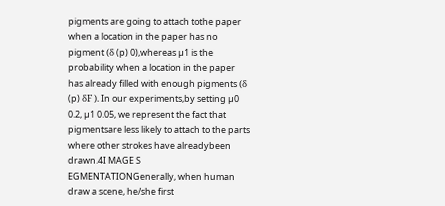pigments are going to attach tothe paper when a location in the paper has no pigment (δ (p) 0),whereas µ1 is the probability when a location in the paper has already filled with enough pigments (δ (p) δF ). In our experiments,by setting µ0 0.2, µ1 0.05, we represent the fact that pigmentsare less likely to attach to the parts where other strokes have alreadybeen drawn.4I MAGE S EGMENTATIONGenerally, when human draw a scene, he/she first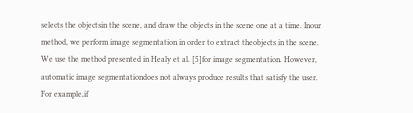selects the objectsin the scene, and draw the objects in the scene one at a time. Inour method, we perform image segmentation in order to extract theobjects in the scene. We use the method presented in Healy et al. [5]for image segmentation. However, automatic image segmentationdoes not always produce results that satisfy the user. For example,if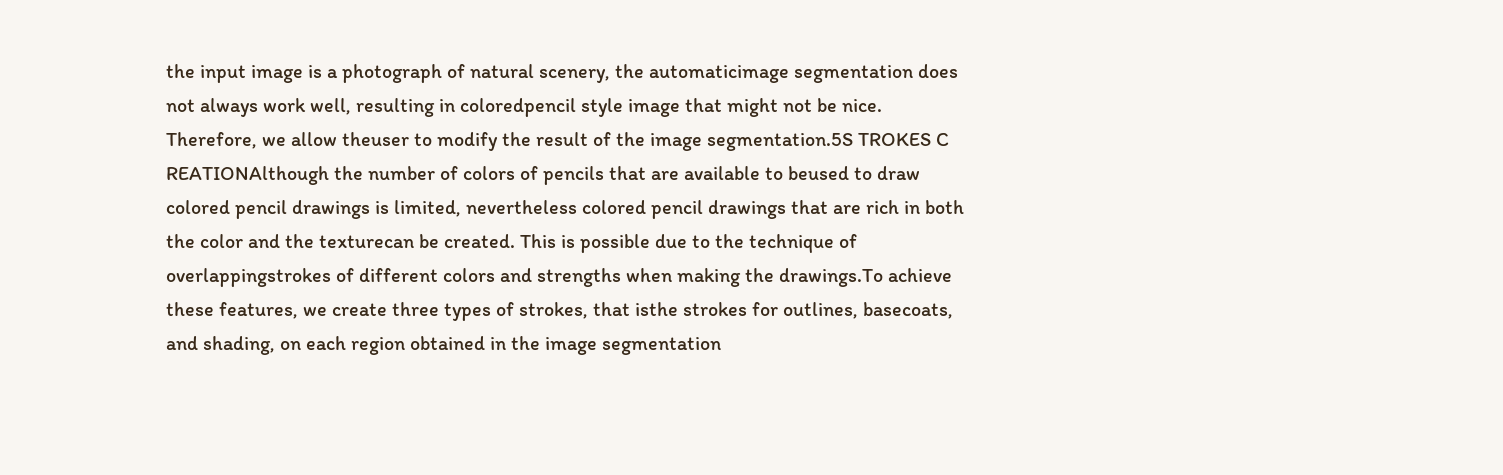the input image is a photograph of natural scenery, the automaticimage segmentation does not always work well, resulting in coloredpencil style image that might not be nice. Therefore, we allow theuser to modify the result of the image segmentation.5S TROKES C REATIONAlthough the number of colors of pencils that are available to beused to draw colored pencil drawings is limited, nevertheless colored pencil drawings that are rich in both the color and the texturecan be created. This is possible due to the technique of overlappingstrokes of different colors and strengths when making the drawings.To achieve these features, we create three types of strokes, that isthe strokes for outlines, basecoats, and shading, on each region obtained in the image segmentation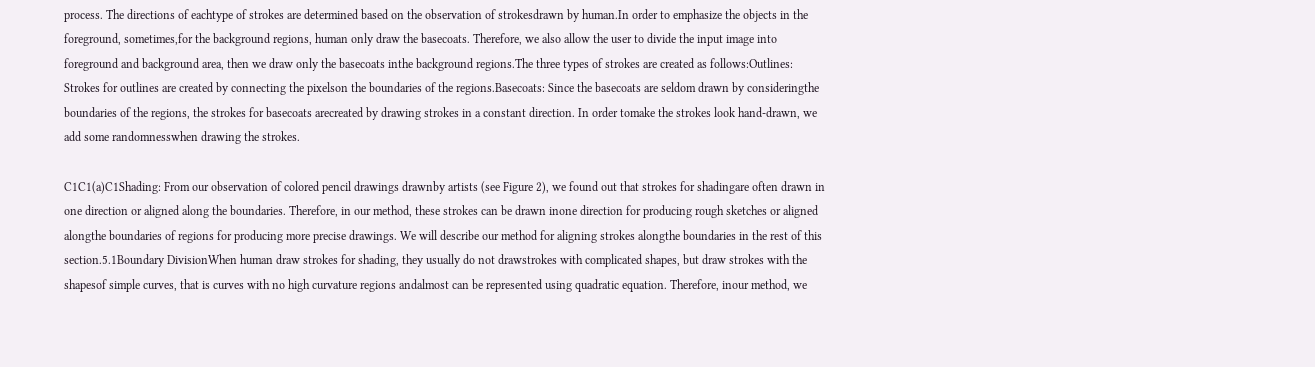process. The directions of eachtype of strokes are determined based on the observation of strokesdrawn by human.In order to emphasize the objects in the foreground, sometimes,for the background regions, human only draw the basecoats. Therefore, we also allow the user to divide the input image into foreground and background area, then we draw only the basecoats inthe background regions.The three types of strokes are created as follows:Outlines: Strokes for outlines are created by connecting the pixelson the boundaries of the regions.Basecoats: Since the basecoats are seldom drawn by consideringthe boundaries of the regions, the strokes for basecoats arecreated by drawing strokes in a constant direction. In order tomake the strokes look hand-drawn, we add some randomnesswhen drawing the strokes.

C1C1(a)C1Shading: From our observation of colored pencil drawings drawnby artists (see Figure 2), we found out that strokes for shadingare often drawn in one direction or aligned along the boundaries. Therefore, in our method, these strokes can be drawn inone direction for producing rough sketches or aligned alongthe boundaries of regions for producing more precise drawings. We will describe our method for aligning strokes alongthe boundaries in the rest of this section.5.1Boundary DivisionWhen human draw strokes for shading, they usually do not drawstrokes with complicated shapes, but draw strokes with the shapesof simple curves, that is curves with no high curvature regions andalmost can be represented using quadratic equation. Therefore, inour method, we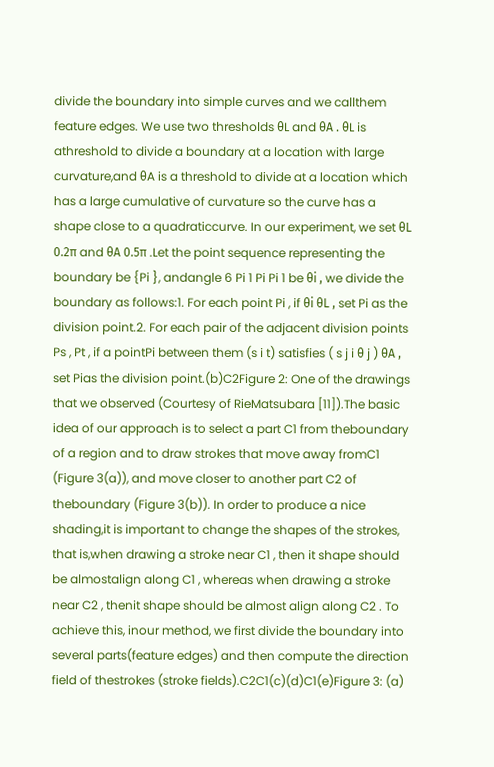divide the boundary into simple curves and we callthem feature edges. We use two thresholds θL and θA . θL is athreshold to divide a boundary at a location with large curvature,and θA is a threshold to divide at a location which has a large cumulative of curvature so the curve has a shape close to a quadraticcurve. In our experiment, we set θL 0.2π and θA 0.5π .Let the point sequence representing the boundary be {Pi }, andangle 6 Pi 1 Pi Pi 1 be θi , we divide the boundary as follows:1. For each point Pi , if θi θL , set Pi as the division point.2. For each pair of the adjacent division points Ps , Pt , if a pointPi between them (s i t) satisfies ( s j i θ j ) θA , set Pias the division point.(b)C2Figure 2: One of the drawings that we observed (Courtesy of RieMatsubara [11]).The basic idea of our approach is to select a part C1 from theboundary of a region and to draw strokes that move away fromC1 (Figure 3(a)), and move closer to another part C2 of theboundary (Figure 3(b)). In order to produce a nice shading,it is important to change the shapes of the strokes, that is,when drawing a stroke near C1 , then it shape should be almostalign along C1 , whereas when drawing a stroke near C2 , thenit shape should be almost align along C2 . To achieve this, inour method, we first divide the boundary into several parts(feature edges) and then compute the direction field of thestrokes (stroke fields).C2C1(c)(d)C1(e)Figure 3: (a)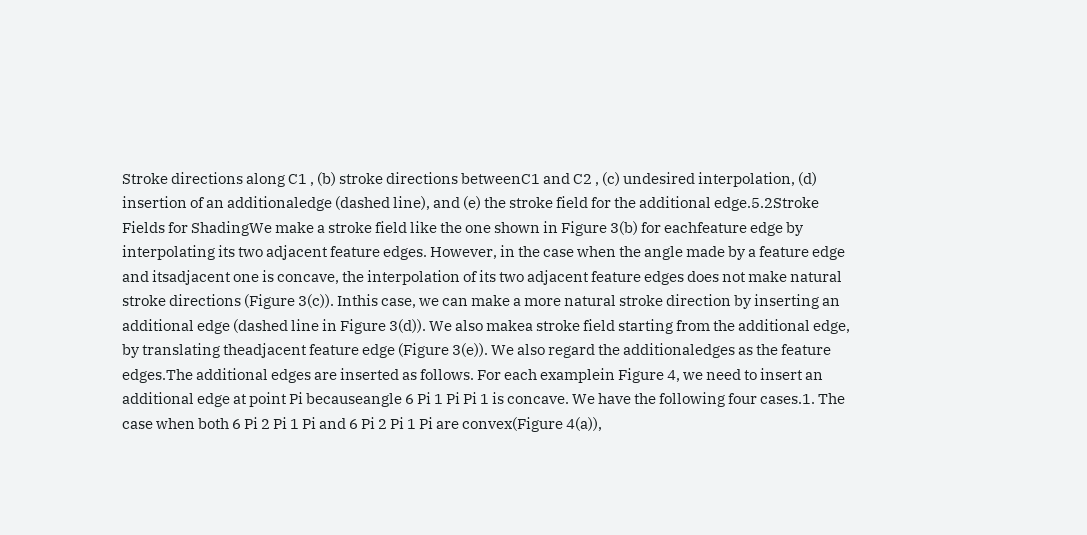Stroke directions along C1 , (b) stroke directions betweenC1 and C2 , (c) undesired interpolation, (d) insertion of an additionaledge (dashed line), and (e) the stroke field for the additional edge.5.2Stroke Fields for ShadingWe make a stroke field like the one shown in Figure 3(b) for eachfeature edge by interpolating its two adjacent feature edges. However, in the case when the angle made by a feature edge and itsadjacent one is concave, the interpolation of its two adjacent feature edges does not make natural stroke directions (Figure 3(c)). Inthis case, we can make a more natural stroke direction by inserting an additional edge (dashed line in Figure 3(d)). We also makea stroke field starting from the additional edge, by translating theadjacent feature edge (Figure 3(e)). We also regard the additionaledges as the feature edges.The additional edges are inserted as follows. For each examplein Figure 4, we need to insert an additional edge at point Pi becauseangle 6 Pi 1 Pi Pi 1 is concave. We have the following four cases.1. The case when both 6 Pi 2 Pi 1 Pi and 6 Pi 2 Pi 1 Pi are convex(Figure 4(a)),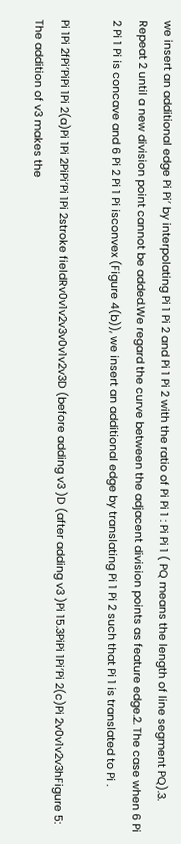we insert an additional edge Pi Pi′ by interpolating Pi 1 Pi 2 and Pi 1 Pi 2 with the ratio of Pi Pi 1 : Pi Pi 1 ( PQ means the length of line segment PQ).3. Repeat 2 until a new division point cannot be added.We regard the curve between the adjacent division points as feature edge.2. The case when 6 Pi 2 Pi 1 Pi is concave and 6 Pi 2 Pi 1 Pi isconvex (Figure 4(b)), we insert an additional edge by translating Pi 1 Pi 2 such that Pi 1 is translated to Pi .

Pi 1Pi 2fPi′PiPi 1Pi 2(a)Pi 1Pi 2PiPi′Pi 1Pi 2stroke fieldRv0v1v2v3v0v1v2v3D (before adding v3 )D (after adding v3 )Pi 15.3PiPi 1Pi′Pi 2(c)Pi 2v0v1v2v3hFigure 5: The addition of v3 makes the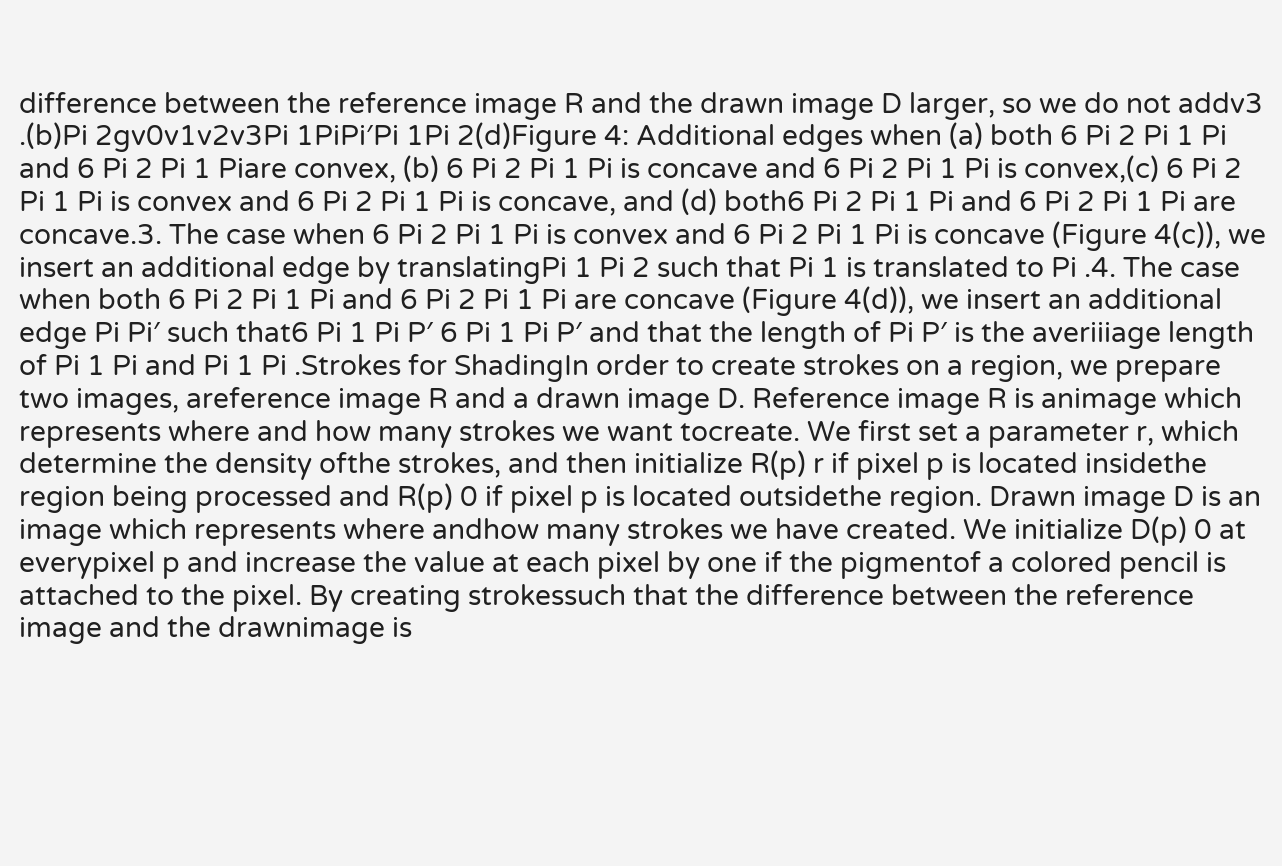difference between the reference image R and the drawn image D larger, so we do not addv3 .(b)Pi 2gv0v1v2v3Pi 1PiPi′Pi 1Pi 2(d)Figure 4: Additional edges when (a) both 6 Pi 2 Pi 1 Pi and 6 Pi 2 Pi 1 Piare convex, (b) 6 Pi 2 Pi 1 Pi is concave and 6 Pi 2 Pi 1 Pi is convex,(c) 6 Pi 2 Pi 1 Pi is convex and 6 Pi 2 Pi 1 Pi is concave, and (d) both6 Pi 2 Pi 1 Pi and 6 Pi 2 Pi 1 Pi are concave.3. The case when 6 Pi 2 Pi 1 Pi is convex and 6 Pi 2 Pi 1 Pi is concave (Figure 4(c)), we insert an additional edge by translatingPi 1 Pi 2 such that Pi 1 is translated to Pi .4. The case when both 6 Pi 2 Pi 1 Pi and 6 Pi 2 Pi 1 Pi are concave (Figure 4(d)), we insert an additional edge Pi Pi′ such that6 Pi 1 Pi P′ 6 Pi 1 Pi P′ and that the length of Pi P′ is the averiiiage length of Pi 1 Pi and Pi 1 Pi .Strokes for ShadingIn order to create strokes on a region, we prepare two images, areference image R and a drawn image D. Reference image R is animage which represents where and how many strokes we want tocreate. We first set a parameter r, which determine the density ofthe strokes, and then initialize R(p) r if pixel p is located insidethe region being processed and R(p) 0 if pixel p is located outsidethe region. Drawn image D is an image which represents where andhow many strokes we have created. We initialize D(p) 0 at everypixel p and increase the value at each pixel by one if the pigmentof a colored pencil is attached to the pixel. By creating strokessuch that the difference between the reference image and the drawnimage is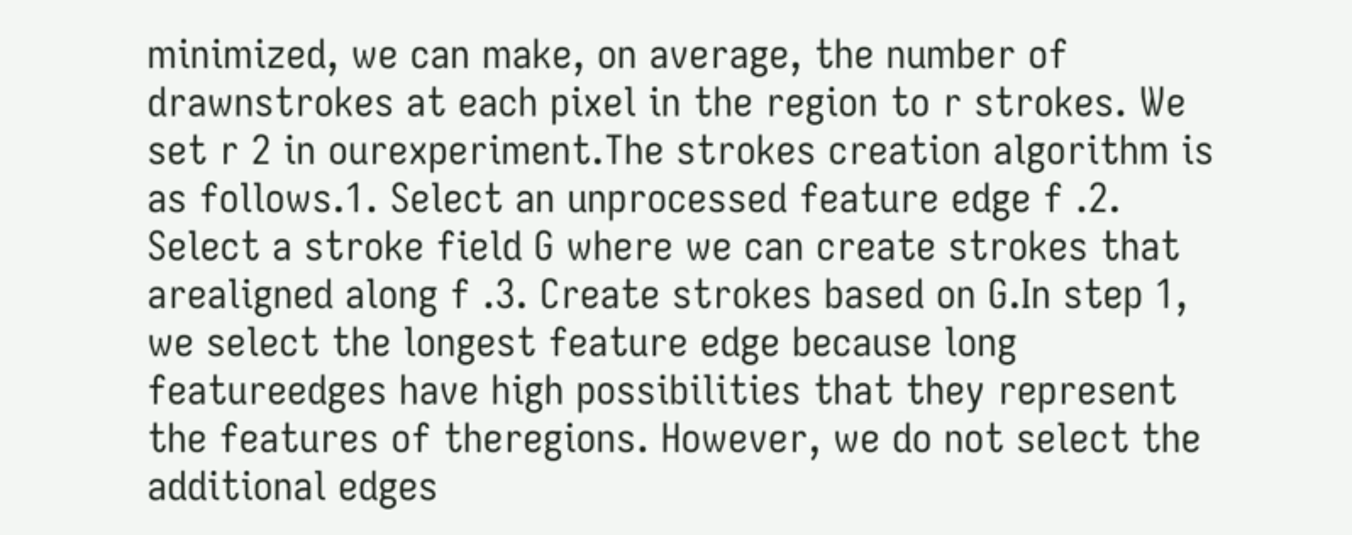minimized, we can make, on average, the number of drawnstrokes at each pixel in the region to r strokes. We set r 2 in ourexperiment.The strokes creation algorithm is as follows.1. Select an unprocessed feature edge f .2. Select a stroke field G where we can create strokes that arealigned along f .3. Create strokes based on G.In step 1, we select the longest feature edge because long featureedges have high possibilities that they represent the features of theregions. However, we do not select the additional edges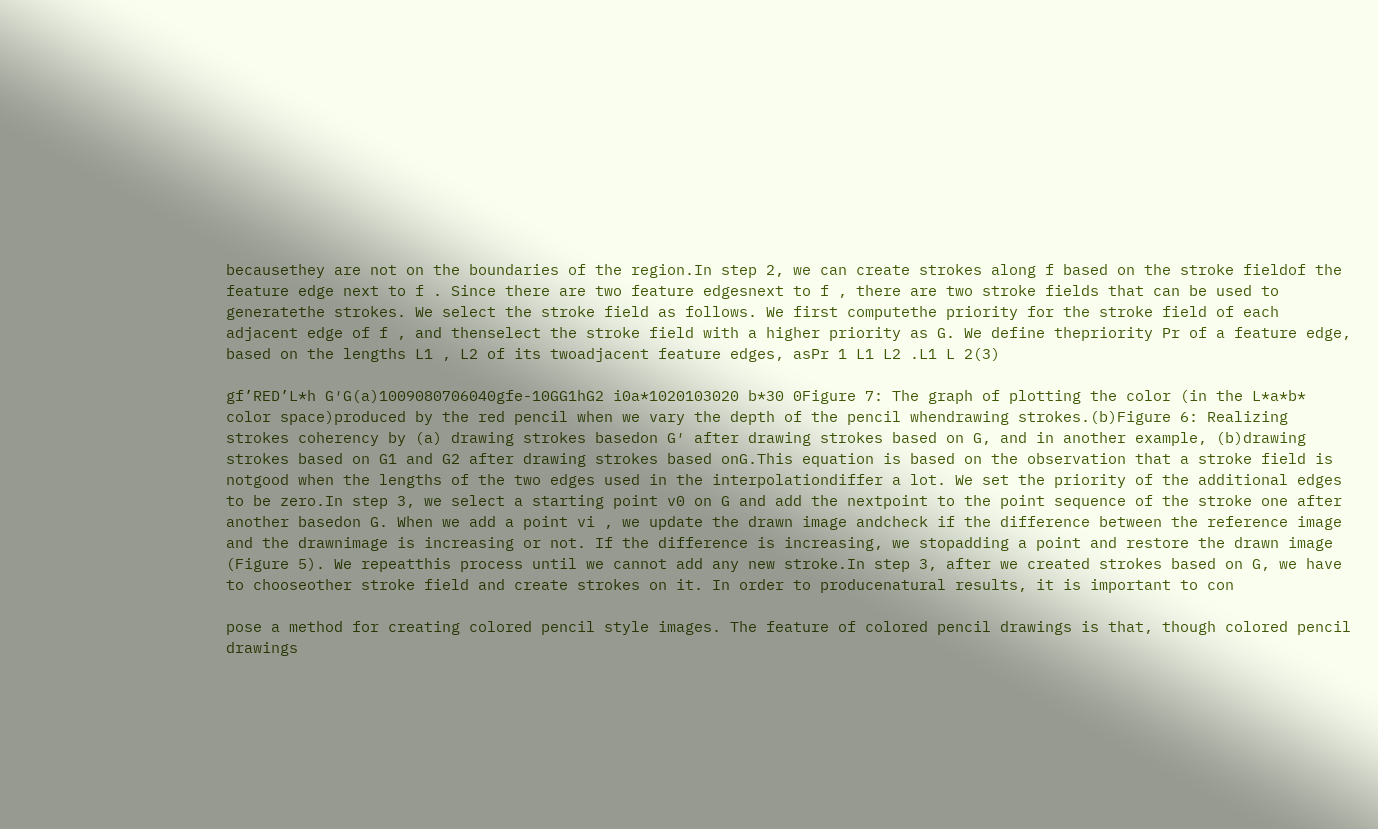becausethey are not on the boundaries of the region.In step 2, we can create strokes along f based on the stroke fieldof the feature edge next to f . Since there are two feature edgesnext to f , there are two stroke fields that can be used to generatethe strokes. We select the stroke field as follows. We first computethe priority for the stroke field of each adjacent edge of f , and thenselect the stroke field with a higher priority as G. We define thepriority Pr of a feature edge, based on the lengths L1 , L2 of its twoadjacent feature edges, asPr 1 L1 L2 .L1 L 2(3)

gf’RED’L*h G′G(a)1009080706040gfe-10GG1hG2 i0a*1020103020 b*30 0Figure 7: The graph of plotting the color (in the L*a*b* color space)produced by the red pencil when we vary the depth of the pencil whendrawing strokes.(b)Figure 6: Realizing strokes coherency by (a) drawing strokes basedon G′ after drawing strokes based on G, and in another example, (b)drawing strokes based on G1 and G2 after drawing strokes based onG.This equation is based on the observation that a stroke field is notgood when the lengths of the two edges used in the interpolationdiffer a lot. We set the priority of the additional edges to be zero.In step 3, we select a starting point v0 on G and add the nextpoint to the point sequence of the stroke one after another basedon G. When we add a point vi , we update the drawn image andcheck if the difference between the reference image and the drawnimage is increasing or not. If the difference is increasing, we stopadding a point and restore the drawn image (Figure 5). We repeatthis process until we cannot add any new stroke.In step 3, after we created strokes based on G, we have to chooseother stroke field and create strokes on it. In order to producenatural results, it is important to con

pose a method for creating colored pencil style images. The feature of colored pencil drawings is that, though colored pencil drawings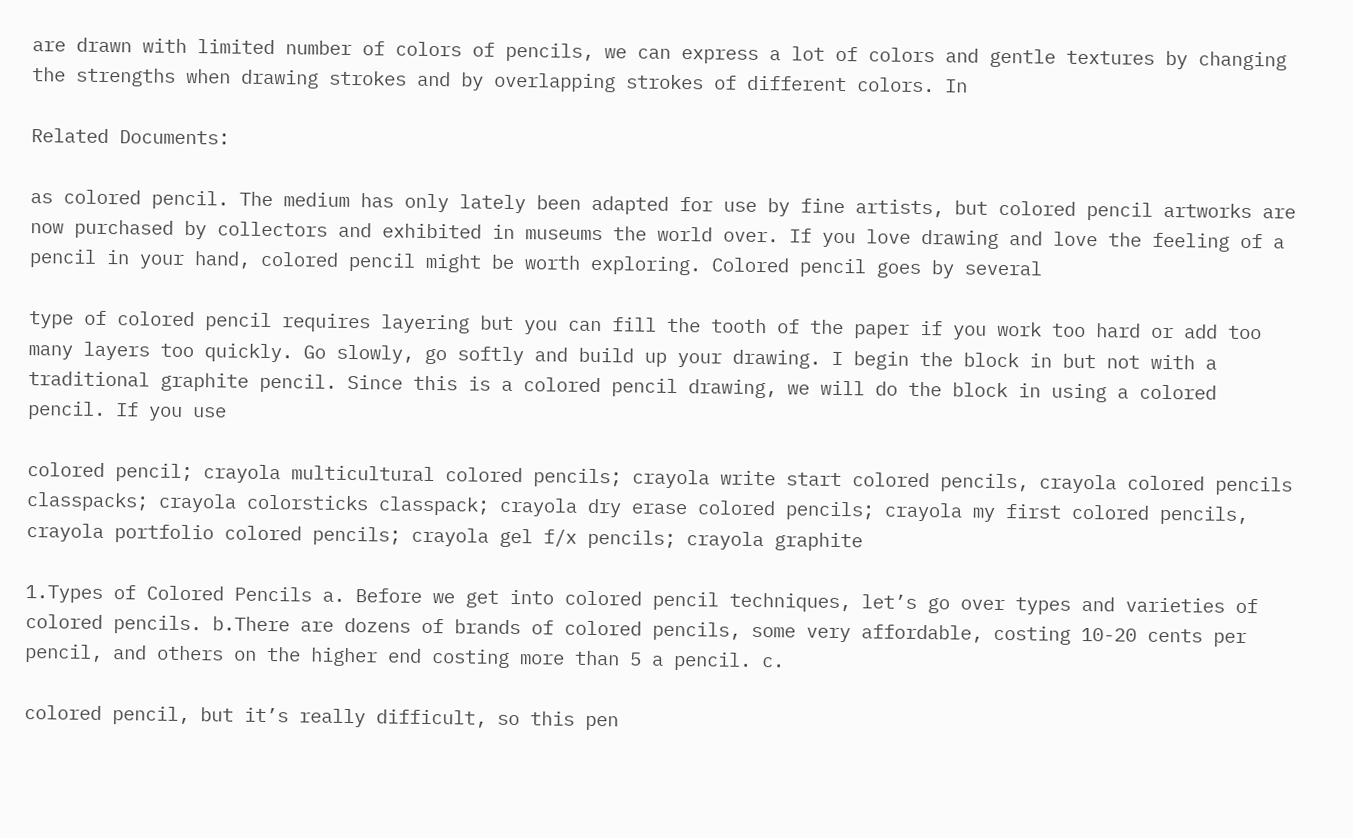are drawn with limited number of colors of pencils, we can express a lot of colors and gentle textures by changing the strengths when drawing strokes and by overlapping strokes of different colors. In

Related Documents:

as colored pencil. The medium has only lately been adapted for use by fine artists, but colored pencil artworks are now purchased by collectors and exhibited in museums the world over. If you love drawing and love the feeling of a pencil in your hand, colored pencil might be worth exploring. Colored pencil goes by several

type of colored pencil requires layering but you can fill the tooth of the paper if you work too hard or add too many layers too quickly. Go slowly, go softly and build up your drawing. I begin the block in but not with a traditional graphite pencil. Since this is a colored pencil drawing, we will do the block in using a colored pencil. If you use

colored pencil; crayola multicultural colored pencils; crayola write start colored pencils, crayola colored pencils classpacks; crayola colorsticks classpack; crayola dry erase colored pencils; crayola my first colored pencils, crayola portfolio colored pencils; crayola gel f/x pencils; crayola graphite

1.Types of Colored Pencils a. Before we get into colored pencil techniques, let’s go over types and varieties of colored pencils. b.There are dozens of brands of colored pencils, some very affordable, costing 10-20 cents per pencil, and others on the higher end costing more than 5 a pencil. c.

colored pencil, but it’s really difficult, so this pen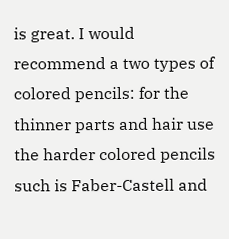is great. I would recommend a two types of colored pencils: for the thinner parts and hair use the harder colored pencils such is Faber-Castell and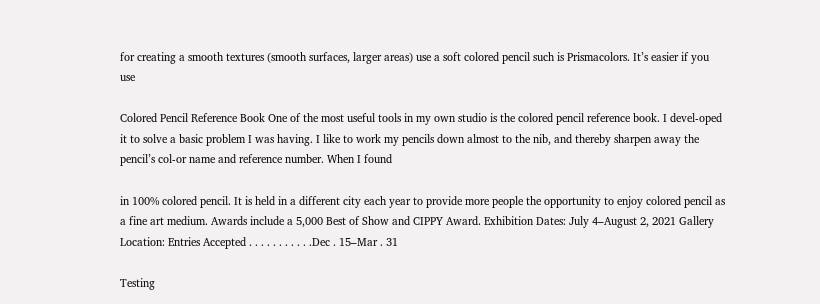for creating a smooth textures (smooth surfaces, larger areas) use a soft colored pencil such is Prismacolors. It’s easier if you use

Colored Pencil Reference Book One of the most useful tools in my own studio is the colored pencil reference book. I devel-oped it to solve a basic problem I was having. I like to work my pencils down almost to the nib, and thereby sharpen away the pencil’s col-or name and reference number. When I found

in 100% colored pencil. It is held in a different city each year to provide more people the opportunity to enjoy colored pencil as a fine art medium. Awards include a 5,000 Best of Show and CIPPY Award. Exhibition Dates: July 4–August 2, 2021 Gallery Location: Entries Accepted . . . . . . . . . . .Dec . 15–Mar . 31

Testing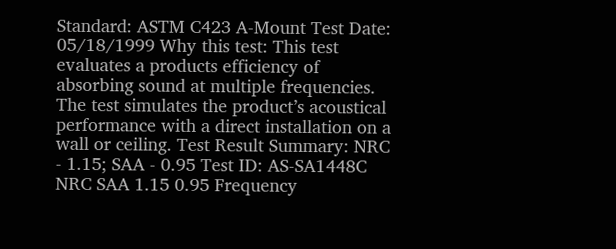Standard: ASTM C423 A-Mount Test Date: 05/18/1999 Why this test: This test evaluates a products efficiency of absorbing sound at multiple frequencies. The test simulates the product’s acoustical performance with a direct installation on a wall or ceiling. Test Result Summary: NRC - 1.15; SAA - 0.95 Test ID: AS-SA1448C NRC SAA 1.15 0.95 Frequency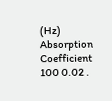(Hz) Absorption Coefficient 100 0.02 .